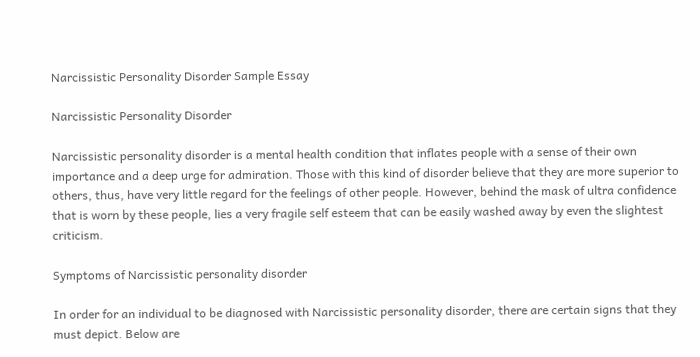Narcissistic Personality Disorder Sample Essay

Narcissistic Personality Disorder

Narcissistic personality disorder is a mental health condition that inflates people with a sense of their own importance and a deep urge for admiration. Those with this kind of disorder believe that they are more superior to others, thus, have very little regard for the feelings of other people. However, behind the mask of ultra confidence that is worn by these people, lies a very fragile self esteem that can be easily washed away by even the slightest criticism.

Symptoms of Narcissistic personality disorder

In order for an individual to be diagnosed with Narcissistic personality disorder, there are certain signs that they must depict. Below are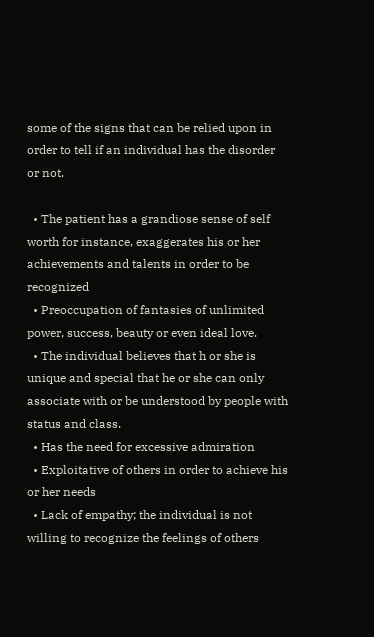some of the signs that can be relied upon in order to tell if an individual has the disorder or not.

  • The patient has a grandiose sense of self worth for instance, exaggerates his or her achievements and talents in order to be recognized
  • Preoccupation of fantasies of unlimited power, success, beauty or even ideal love.
  • The individual believes that h or she is unique and special that he or she can only associate with or be understood by people with status and class.
  • Has the need for excessive admiration
  • Exploitative of others in order to achieve his or her needs
  • Lack of empathy; the individual is not willing to recognize the feelings of others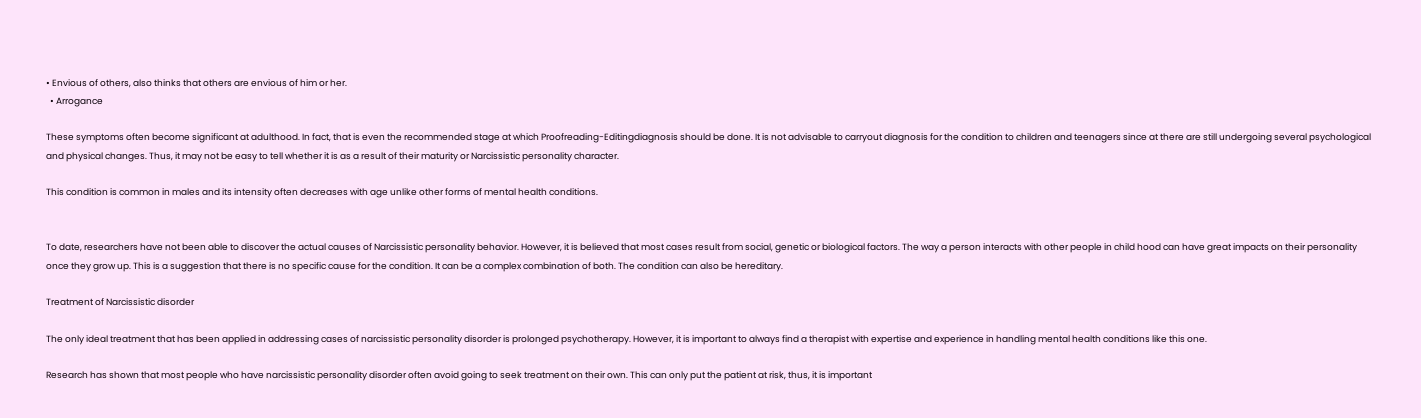• Envious of others, also thinks that others are envious of him or her.
  • Arrogance

These symptoms often become significant at adulthood. In fact, that is even the recommended stage at which Proofreading-Editingdiagnosis should be done. It is not advisable to carryout diagnosis for the condition to children and teenagers since at there are still undergoing several psychological and physical changes. Thus, it may not be easy to tell whether it is as a result of their maturity or Narcissistic personality character.

This condition is common in males and its intensity often decreases with age unlike other forms of mental health conditions.


To date, researchers have not been able to discover the actual causes of Narcissistic personality behavior. However, it is believed that most cases result from social, genetic or biological factors. The way a person interacts with other people in child hood can have great impacts on their personality once they grow up. This is a suggestion that there is no specific cause for the condition. It can be a complex combination of both. The condition can also be hereditary.

Treatment of Narcissistic disorder

The only ideal treatment that has been applied in addressing cases of narcissistic personality disorder is prolonged psychotherapy. However, it is important to always find a therapist with expertise and experience in handling mental health conditions like this one.

Research has shown that most people who have narcissistic personality disorder often avoid going to seek treatment on their own. This can only put the patient at risk, thus, it is important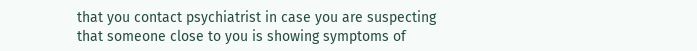that you contact psychiatrist in case you are suspecting that someone close to you is showing symptoms of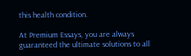this health condition.

At Premium Essays, you are always guaranteed the ultimate solutions to all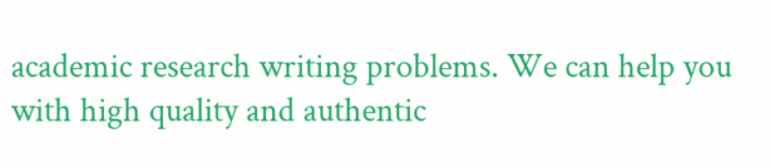academic research writing problems. We can help you with high quality and authentic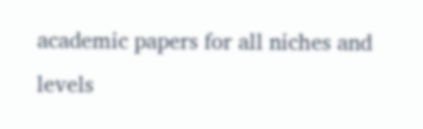academic papers for all niches and levels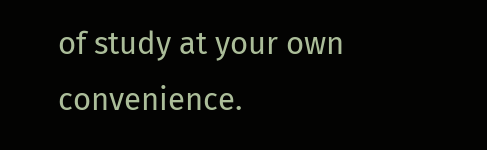of study at your own convenience.